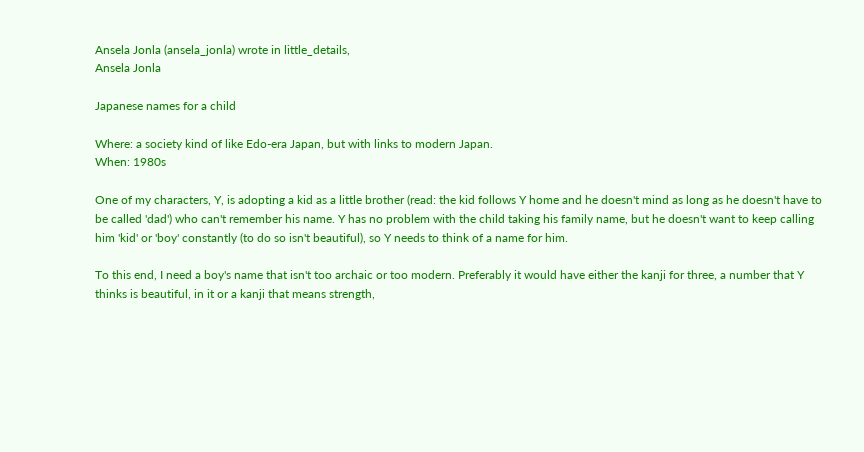Ansela Jonla (ansela_jonla) wrote in little_details,
Ansela Jonla

Japanese names for a child

Where: a society kind of like Edo-era Japan, but with links to modern Japan.
When: 1980s

One of my characters, Y, is adopting a kid as a little brother (read: the kid follows Y home and he doesn't mind as long as he doesn't have to be called 'dad') who can't remember his name. Y has no problem with the child taking his family name, but he doesn't want to keep calling him 'kid' or 'boy' constantly (to do so isn't beautiful), so Y needs to think of a name for him.

To this end, I need a boy's name that isn't too archaic or too modern. Preferably it would have either the kanji for three, a number that Y thinks is beautiful, in it or a kanji that means strength,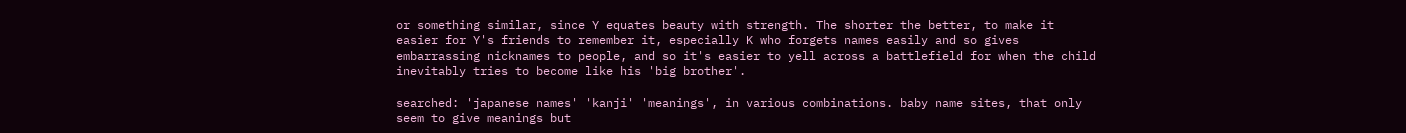or something similar, since Y equates beauty with strength. The shorter the better, to make it easier for Y's friends to remember it, especially K who forgets names easily and so gives embarrassing nicknames to people, and so it's easier to yell across a battlefield for when the child inevitably tries to become like his 'big brother'.

searched: 'japanese names' 'kanji' 'meanings', in various combinations. baby name sites, that only seem to give meanings but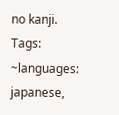no kanji.
Tags: ~languages: japanese,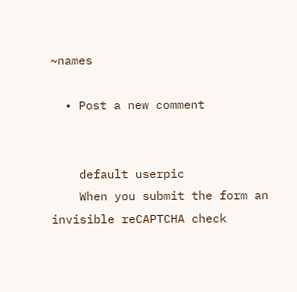~names

  • Post a new comment


    default userpic
    When you submit the form an invisible reCAPTCHA check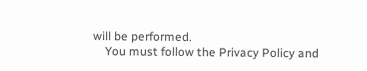will be performed.
    You must follow the Privacy Policy and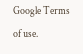Google Terms of use.